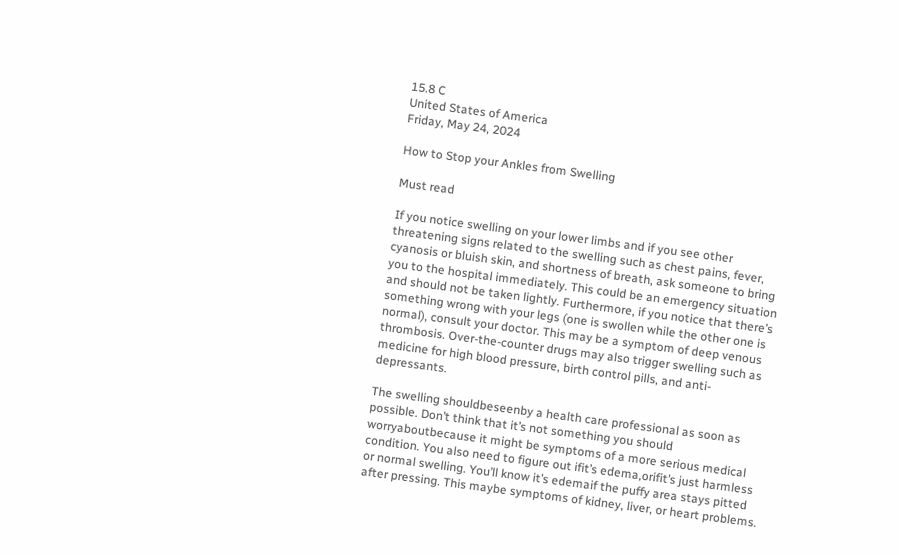15.8 C
United States of America
Friday, May 24, 2024

How to Stop your Ankles from Swelling

Must read

If you notice swelling on your lower limbs and if you see other threatening signs related to the swelling such as chest pains, fever, cyanosis or bluish skin, and shortness of breath, ask someone to bring you to the hospital immediately. This could be an emergency situation and should not be taken lightly. Furthermore, if you notice that there’s something wrong with your legs (one is swollen while the other one is normal), consult your doctor. This may be a symptom of deep venous thrombosis. Over-the-counter drugs may also trigger swelling such as medicine for high blood pressure, birth control pills, and anti-depressants.

The swelling shouldbeseenby a health care professional as soon as possible. Don’t think that it’s not something you should worryaboutbecause it might be symptoms of a more serious medical condition. You also need to figure out ifit’s edema,orifit’s just harmless or normal swelling. You’ll know it’s edemaif the puffy area stays pitted after pressing. This maybe symptoms of kidney, liver, or heart problems.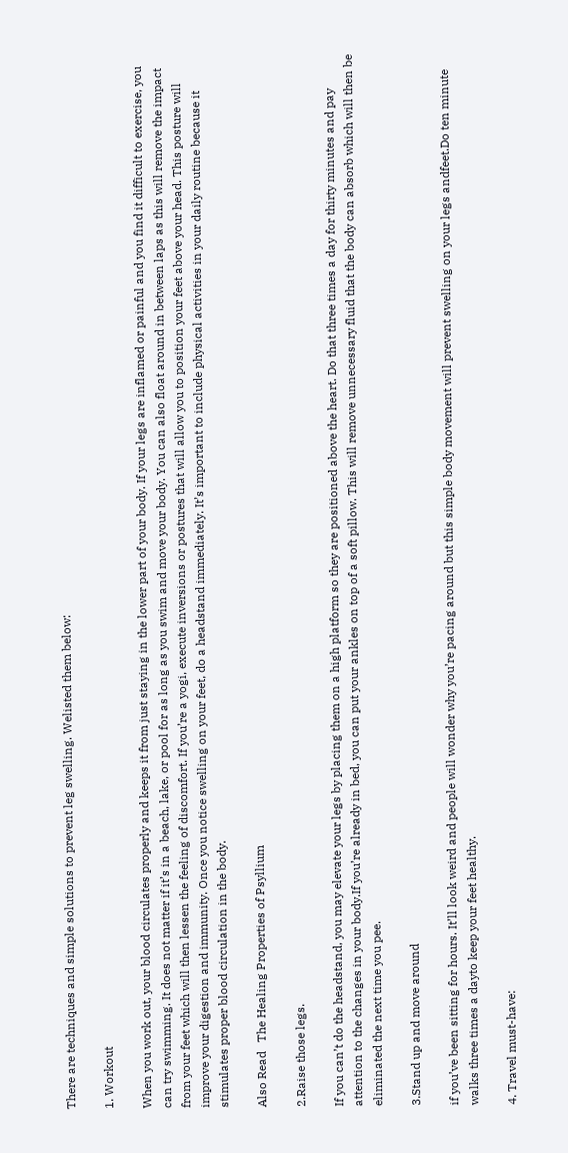There are techniques and simple solutions to prevent leg swelling. Welisted them below:

1. Workout

When you work out, your blood circulates properly and keeps it from just staying in the lower part of your body. If your legs are inflamed or painful and you find it difficult to exercise, you can try swimming. It does not matter if it’s in a beach, lake, or pool for as long as you swim and move your body. You can also float around in between laps as this will remove the impact from your feet which will then lessen the feeling of discomfort. If you’re a yogi, execute inversions or postures that will allow you to position your feet above your head. This posture will improve your digestion and immunity. Once you notice swelling on your feet, do a headstand immediately. It’s important to include physical activities in your daily routine because it stimulates proper blood circulation in the body.

Also Read   The Healing Properties of Psyllium

2.Raise those legs.

If you can’t do the headstand, you may elevate your legs by placing them on a high platform so they are positioned above the heart. Do that three times a day for thirty minutes and pay attention to the changes in your body.If you’re already in bed, you can put your ankles on top of a soft pillow. This will remove unnecessary fluid that the body can absorb which will then be eliminated the next time you pee.

3.Stand up and move around

if you’ve been sitting for hours. It’ll look weird and people will wonder why you’re pacing around but this simple body movement will prevent swelling on your legs andfeet.Do ten minute walks three times a dayto keep your feet healthy.

4. Travel must-have: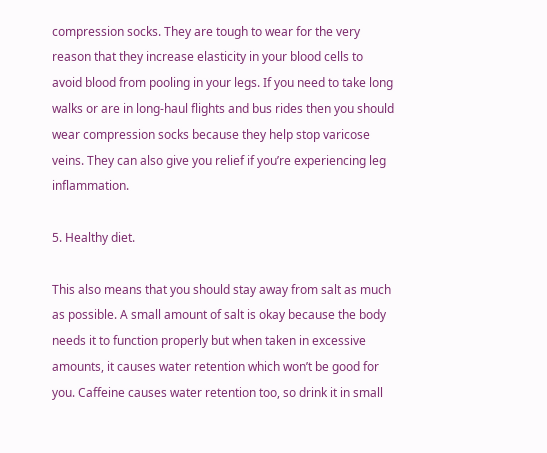compression socks. They are tough to wear for the very reason that they increase elasticity in your blood cells to avoid blood from pooling in your legs. If you need to take long walks or are in long-haul flights and bus rides then you should wear compression socks because they help stop varicose veins. They can also give you relief if you’re experiencing leg inflammation.

5. Healthy diet.

This also means that you should stay away from salt as much as possible. A small amount of salt is okay because the body needs it to function properly but when taken in excessive amounts, it causes water retention which won’t be good for you. Caffeine causes water retention too, so drink it in small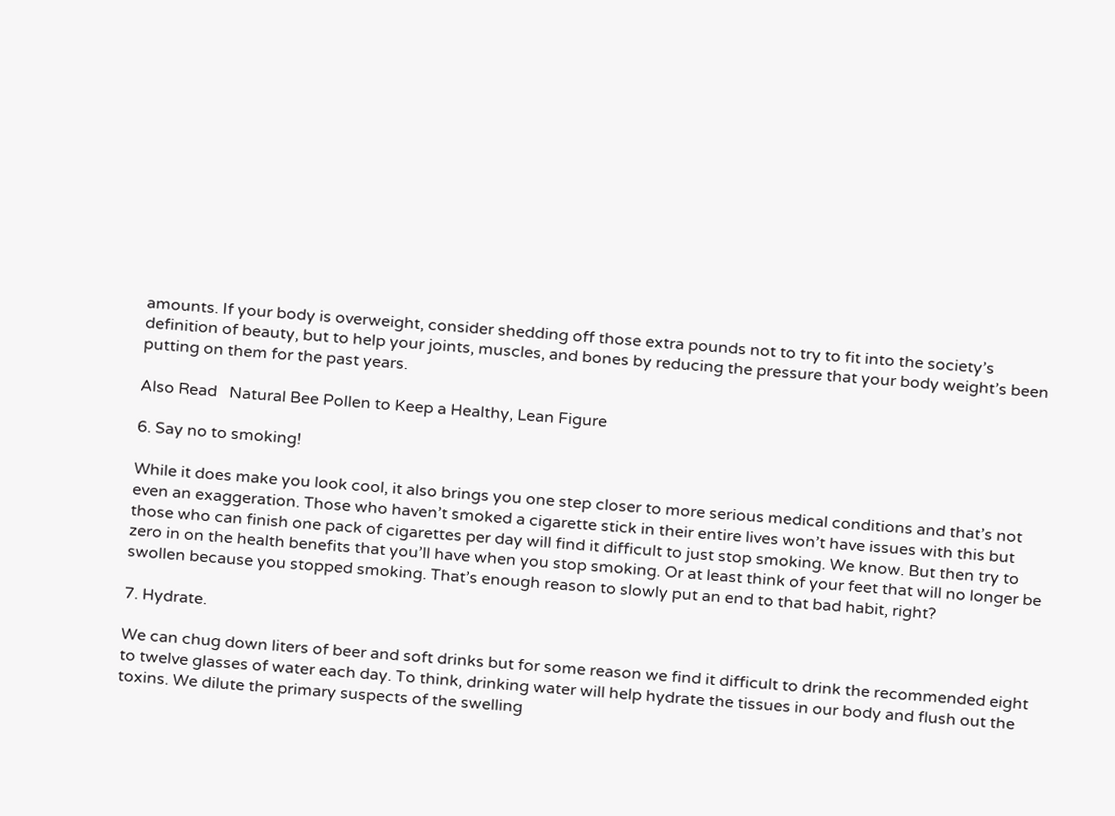amounts. If your body is overweight, consider shedding off those extra pounds not to try to fit into the society’s definition of beauty, but to help your joints, muscles, and bones by reducing the pressure that your body weight’s been putting on them for the past years.

Also Read   Natural Bee Pollen to Keep a Healthy, Lean Figure

6. Say no to smoking!

While it does make you look cool, it also brings you one step closer to more serious medical conditions and that’s not even an exaggeration. Those who haven’t smoked a cigarette stick in their entire lives won’t have issues with this but those who can finish one pack of cigarettes per day will find it difficult to just stop smoking. We know. But then try to zero in on the health benefits that you’ll have when you stop smoking. Or at least think of your feet that will no longer be swollen because you stopped smoking. That’s enough reason to slowly put an end to that bad habit, right?

7. Hydrate.

We can chug down liters of beer and soft drinks but for some reason we find it difficult to drink the recommended eight to twelve glasses of water each day. To think, drinking water will help hydrate the tissues in our body and flush out the toxins. We dilute the primary suspects of the swelling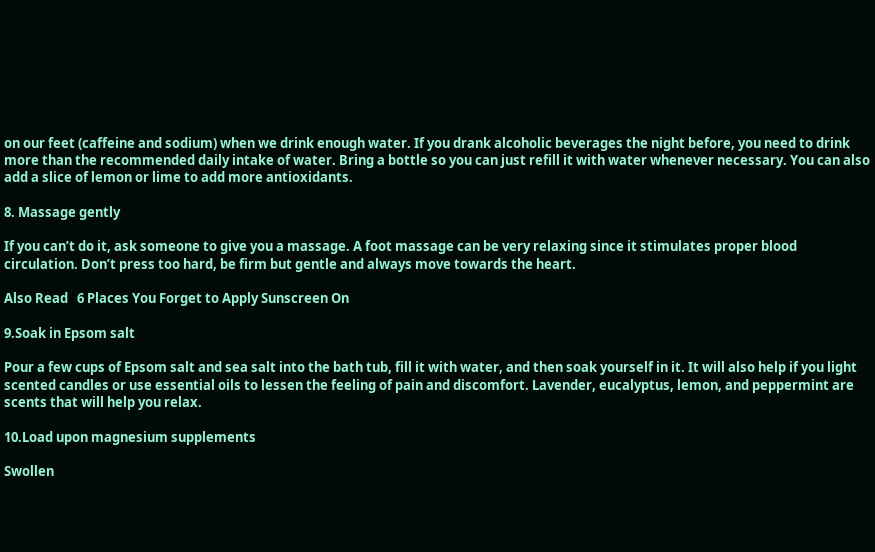on our feet (caffeine and sodium) when we drink enough water. If you drank alcoholic beverages the night before, you need to drink more than the recommended daily intake of water. Bring a bottle so you can just refill it with water whenever necessary. You can also add a slice of lemon or lime to add more antioxidants.

8. Massage gently

If you can’t do it, ask someone to give you a massage. A foot massage can be very relaxing since it stimulates proper blood circulation. Don’t press too hard, be firm but gentle and always move towards the heart.

Also Read   6 Places You Forget to Apply Sunscreen On

9.Soak in Epsom salt

Pour a few cups of Epsom salt and sea salt into the bath tub, fill it with water, and then soak yourself in it. It will also help if you light scented candles or use essential oils to lessen the feeling of pain and discomfort. Lavender, eucalyptus, lemon, and peppermint are scents that will help you relax.

10.Load upon magnesium supplements

Swollen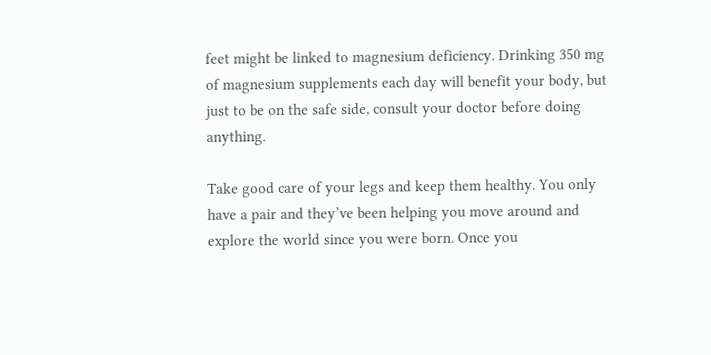feet might be linked to magnesium deficiency. Drinking 350 mg of magnesium supplements each day will benefit your body, but just to be on the safe side, consult your doctor before doing anything.

Take good care of your legs and keep them healthy. You only have a pair and they’ve been helping you move around and explore the world since you were born. Once you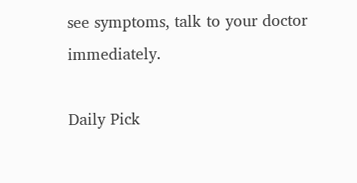see symptoms, talk to your doctor immediately.

Daily Pick